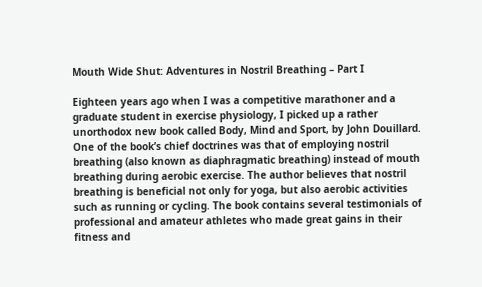Mouth Wide Shut: Adventures in Nostril Breathing – Part I

Eighteen years ago when I was a competitive marathoner and a graduate student in exercise physiology, I picked up a rather unorthodox new book called Body, Mind and Sport, by John Douillard. One of the book’s chief doctrines was that of employing nostril breathing (also known as diaphragmatic breathing) instead of mouth breathing during aerobic exercise. The author believes that nostril breathing is beneficial not only for yoga, but also aerobic activities such as running or cycling. The book contains several testimonials of professional and amateur athletes who made great gains in their fitness and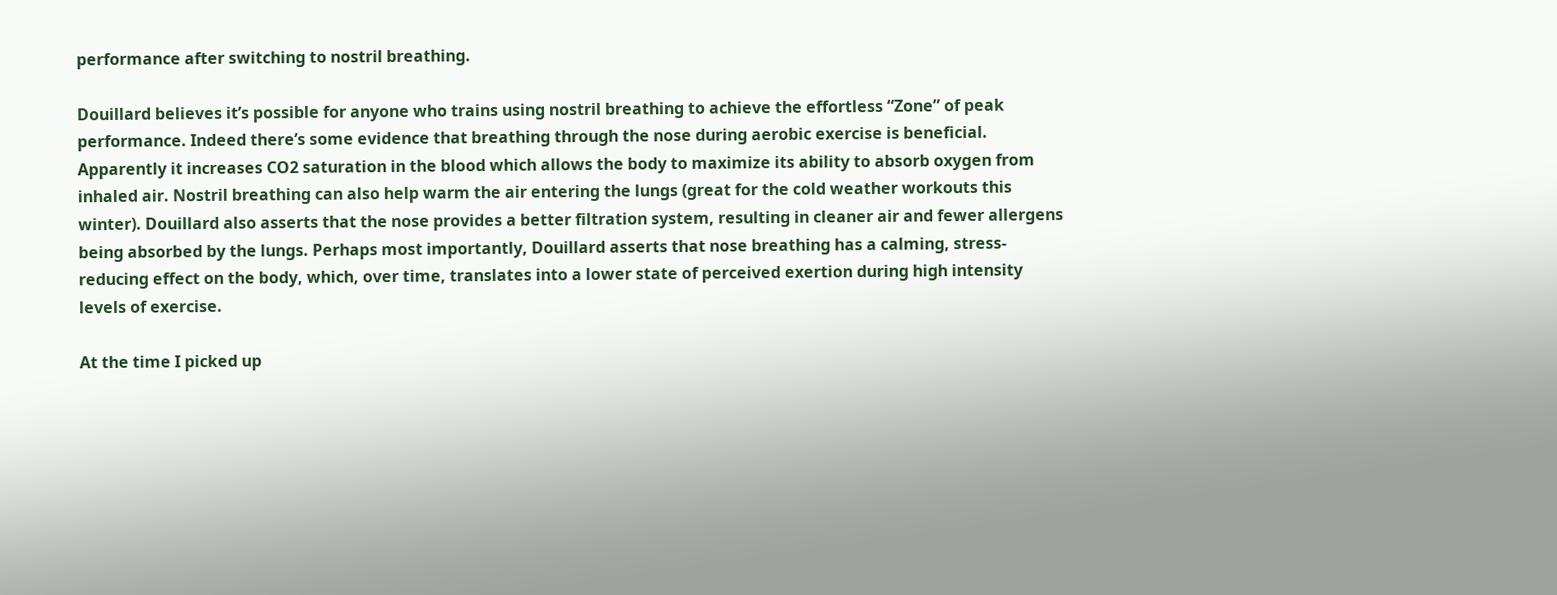performance after switching to nostril breathing.

Douillard believes it’s possible for anyone who trains using nostril breathing to achieve the effortless “Zone” of peak performance. Indeed there’s some evidence that breathing through the nose during aerobic exercise is beneficial. Apparently it increases CO2 saturation in the blood which allows the body to maximize its ability to absorb oxygen from inhaled air. Nostril breathing can also help warm the air entering the lungs (great for the cold weather workouts this winter). Douillard also asserts that the nose provides a better filtration system, resulting in cleaner air and fewer allergens being absorbed by the lungs. Perhaps most importantly, Douillard asserts that nose breathing has a calming, stress-reducing effect on the body, which, over time, translates into a lower state of perceived exertion during high intensity levels of exercise.

At the time I picked up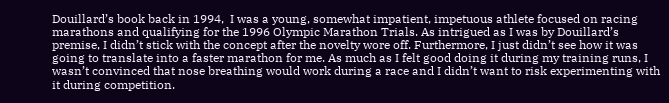Douillard’s book back in 1994,  I was a young, somewhat impatient, impetuous athlete focused on racing marathons and qualifying for the 1996 Olympic Marathon Trials. As intrigued as I was by Douillard’s premise, I didn’t stick with the concept after the novelty wore off. Furthermore, I just didn’t see how it was going to translate into a faster marathon for me. As much as I felt good doing it during my training runs, I wasn’t convinced that nose breathing would work during a race and I didn’t want to risk experimenting with it during competition.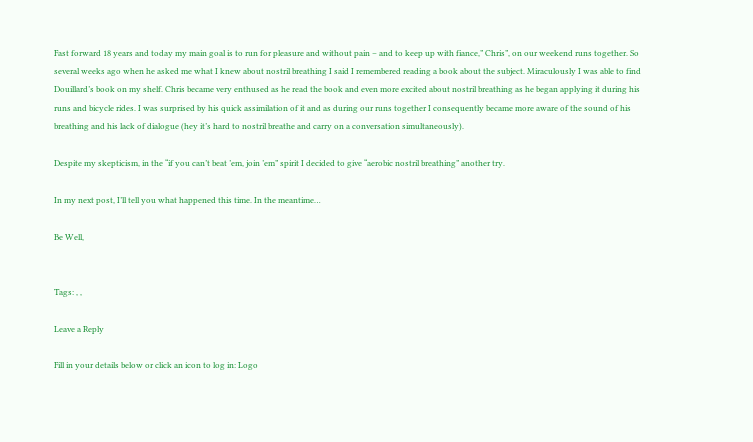Fast forward 18 years and today my main goal is to run for pleasure and without pain – and to keep up with fiance,” Chris”, on our weekend runs together. So several weeks ago when he asked me what I knew about nostril breathing I said I remembered reading a book about the subject. Miraculously I was able to find Douillard’s book on my shelf. Chris became very enthused as he read the book and even more excited about nostril breathing as he began applying it during his runs and bicycle rides. I was surprised by his quick assimilation of it and as during our runs together I consequently became more aware of the sound of his breathing and his lack of dialogue (hey it’s hard to nostril breathe and carry on a conversation simultaneously).

Despite my skepticism, in the “if you can’t beat ’em, join ’em” spirit I decided to give “aerobic nostril breathing” another try.

In my next post, I’ll tell you what happened this time. In the meantime…

Be Well,


Tags: , ,

Leave a Reply

Fill in your details below or click an icon to log in: Logo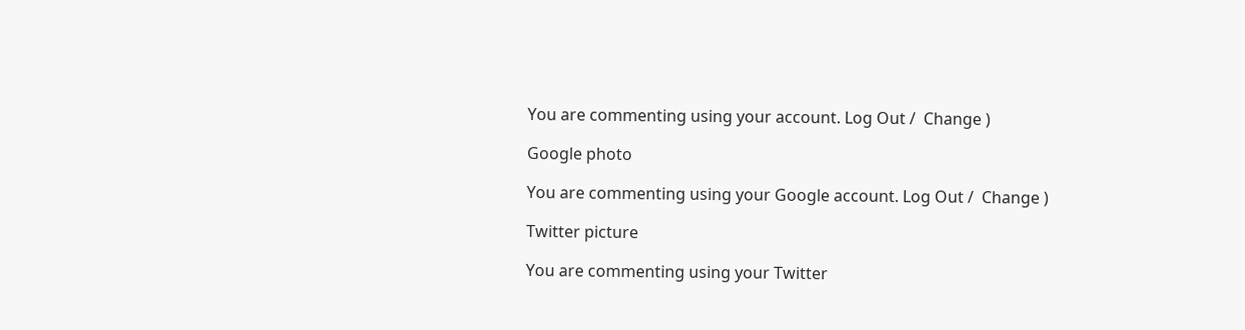You are commenting using your account. Log Out /  Change )

Google photo

You are commenting using your Google account. Log Out /  Change )

Twitter picture

You are commenting using your Twitter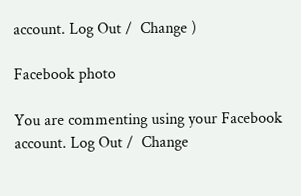account. Log Out /  Change )

Facebook photo

You are commenting using your Facebook account. Log Out /  Change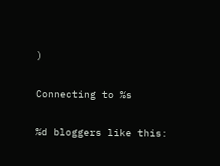)

Connecting to %s

%d bloggers like this: